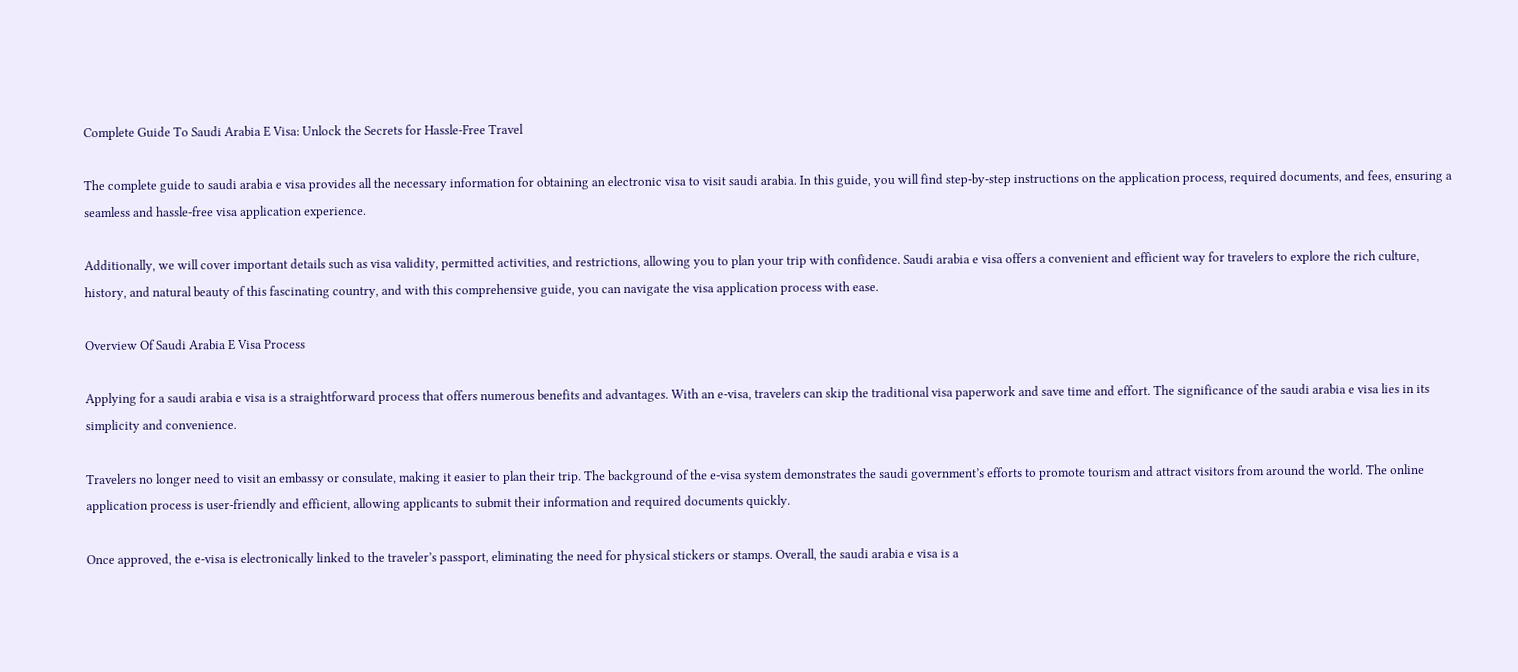Complete Guide To Saudi Arabia E Visa: Unlock the Secrets for Hassle-Free Travel

The complete guide to saudi arabia e visa provides all the necessary information for obtaining an electronic visa to visit saudi arabia. In this guide, you will find step-by-step instructions on the application process, required documents, and fees, ensuring a seamless and hassle-free visa application experience.

Additionally, we will cover important details such as visa validity, permitted activities, and restrictions, allowing you to plan your trip with confidence. Saudi arabia e visa offers a convenient and efficient way for travelers to explore the rich culture, history, and natural beauty of this fascinating country, and with this comprehensive guide, you can navigate the visa application process with ease.

Overview Of Saudi Arabia E Visa Process

Applying for a saudi arabia e visa is a straightforward process that offers numerous benefits and advantages. With an e-visa, travelers can skip the traditional visa paperwork and save time and effort. The significance of the saudi arabia e visa lies in its simplicity and convenience.

Travelers no longer need to visit an embassy or consulate, making it easier to plan their trip. The background of the e-visa system demonstrates the saudi government’s efforts to promote tourism and attract visitors from around the world. The online application process is user-friendly and efficient, allowing applicants to submit their information and required documents quickly.

Once approved, the e-visa is electronically linked to the traveler’s passport, eliminating the need for physical stickers or stamps. Overall, the saudi arabia e visa is a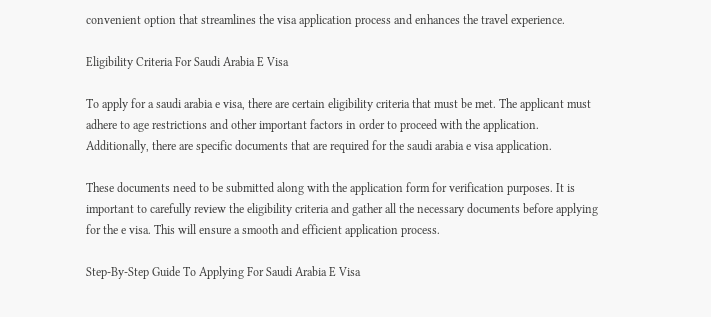convenient option that streamlines the visa application process and enhances the travel experience.

Eligibility Criteria For Saudi Arabia E Visa

To apply for a saudi arabia e visa, there are certain eligibility criteria that must be met. The applicant must adhere to age restrictions and other important factors in order to proceed with the application. Additionally, there are specific documents that are required for the saudi arabia e visa application.

These documents need to be submitted along with the application form for verification purposes. It is important to carefully review the eligibility criteria and gather all the necessary documents before applying for the e visa. This will ensure a smooth and efficient application process.

Step-By-Step Guide To Applying For Saudi Arabia E Visa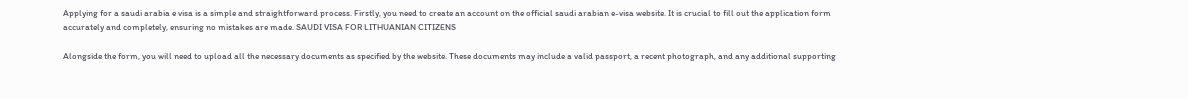Applying for a saudi arabia e visa is a simple and straightforward process. Firstly, you need to create an account on the official saudi arabian e-visa website. It is crucial to fill out the application form accurately and completely, ensuring no mistakes are made. SAUDI VISA FOR LITHUANIAN CITIZENS

Alongside the form, you will need to upload all the necessary documents as specified by the website. These documents may include a valid passport, a recent photograph, and any additional supporting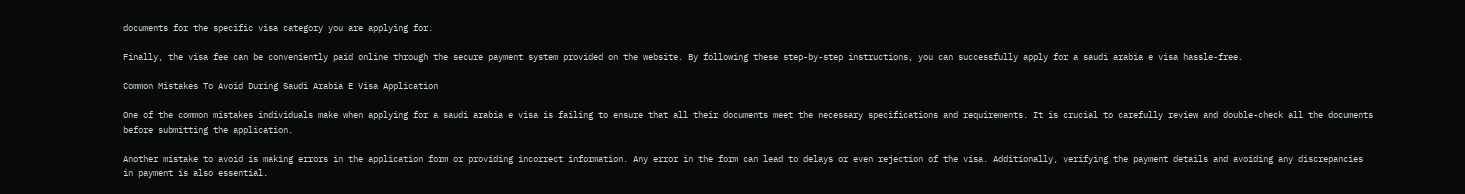documents for the specific visa category you are applying for.

Finally, the visa fee can be conveniently paid online through the secure payment system provided on the website. By following these step-by-step instructions, you can successfully apply for a saudi arabia e visa hassle-free.

Common Mistakes To Avoid During Saudi Arabia E Visa Application

One of the common mistakes individuals make when applying for a saudi arabia e visa is failing to ensure that all their documents meet the necessary specifications and requirements. It is crucial to carefully review and double-check all the documents before submitting the application.

Another mistake to avoid is making errors in the application form or providing incorrect information. Any error in the form can lead to delays or even rejection of the visa. Additionally, verifying the payment details and avoiding any discrepancies in payment is also essential.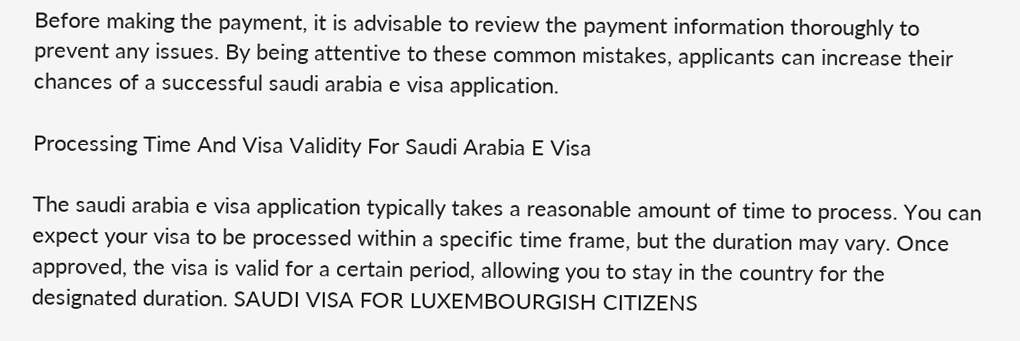Before making the payment, it is advisable to review the payment information thoroughly to prevent any issues. By being attentive to these common mistakes, applicants can increase their chances of a successful saudi arabia e visa application.

Processing Time And Visa Validity For Saudi Arabia E Visa

The saudi arabia e visa application typically takes a reasonable amount of time to process. You can expect your visa to be processed within a specific time frame, but the duration may vary. Once approved, the visa is valid for a certain period, allowing you to stay in the country for the designated duration. SAUDI VISA FOR LUXEMBOURGISH CITIZENS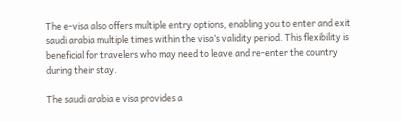The e-visa also offers multiple entry options, enabling you to enter and exit saudi arabia multiple times within the visa’s validity period. This flexibility is beneficial for travelers who may need to leave and re-enter the country during their stay.

The saudi arabia e visa provides a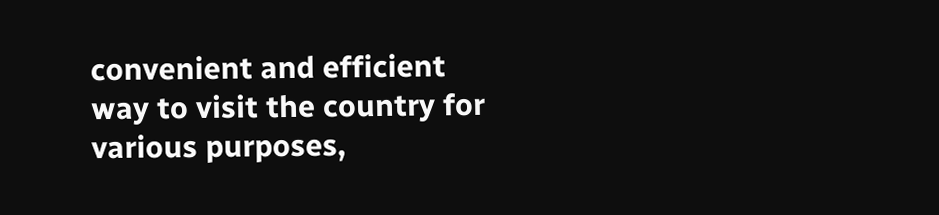convenient and efficient way to visit the country for various purposes,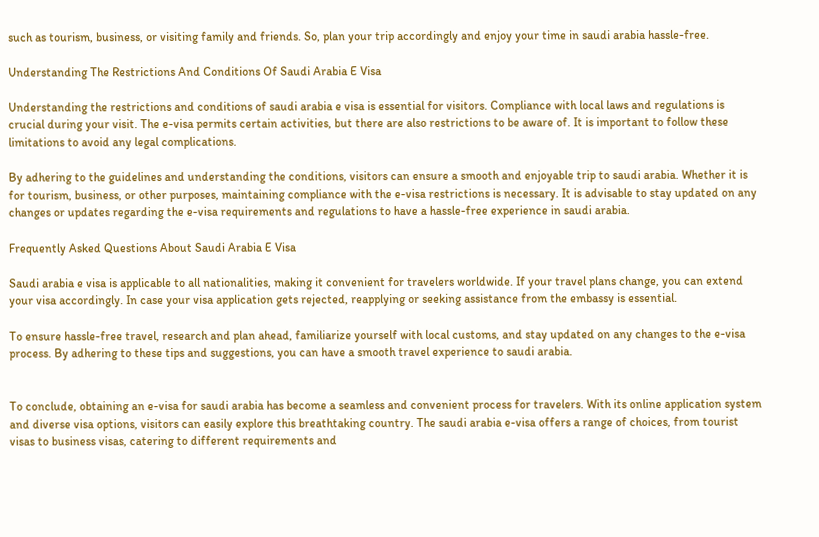such as tourism, business, or visiting family and friends. So, plan your trip accordingly and enjoy your time in saudi arabia hassle-free.

Understanding The Restrictions And Conditions Of Saudi Arabia E Visa

Understanding the restrictions and conditions of saudi arabia e visa is essential for visitors. Compliance with local laws and regulations is crucial during your visit. The e-visa permits certain activities, but there are also restrictions to be aware of. It is important to follow these limitations to avoid any legal complications.

By adhering to the guidelines and understanding the conditions, visitors can ensure a smooth and enjoyable trip to saudi arabia. Whether it is for tourism, business, or other purposes, maintaining compliance with the e-visa restrictions is necessary. It is advisable to stay updated on any changes or updates regarding the e-visa requirements and regulations to have a hassle-free experience in saudi arabia.

Frequently Asked Questions About Saudi Arabia E Visa

Saudi arabia e visa is applicable to all nationalities, making it convenient for travelers worldwide. If your travel plans change, you can extend your visa accordingly. In case your visa application gets rejected, reapplying or seeking assistance from the embassy is essential.

To ensure hassle-free travel, research and plan ahead, familiarize yourself with local customs, and stay updated on any changes to the e-visa process. By adhering to these tips and suggestions, you can have a smooth travel experience to saudi arabia.


To conclude, obtaining an e-visa for saudi arabia has become a seamless and convenient process for travelers. With its online application system and diverse visa options, visitors can easily explore this breathtaking country. The saudi arabia e-visa offers a range of choices, from tourist visas to business visas, catering to different requirements and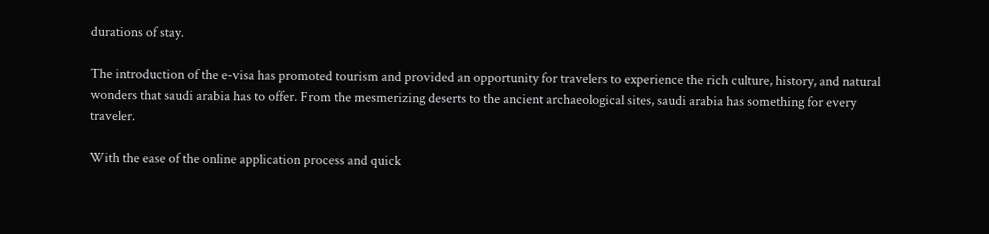durations of stay.

The introduction of the e-visa has promoted tourism and provided an opportunity for travelers to experience the rich culture, history, and natural wonders that saudi arabia has to offer. From the mesmerizing deserts to the ancient archaeological sites, saudi arabia has something for every traveler.

With the ease of the online application process and quick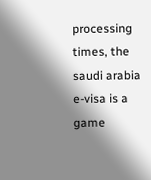processing times, the saudi arabia e-visa is a game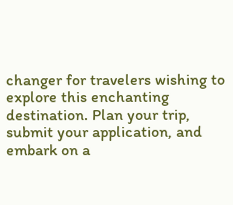changer for travelers wishing to explore this enchanting destination. Plan your trip, submit your application, and embark on a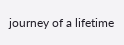journey of a lifetime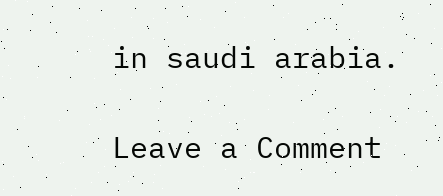in saudi arabia.

Leave a Comment